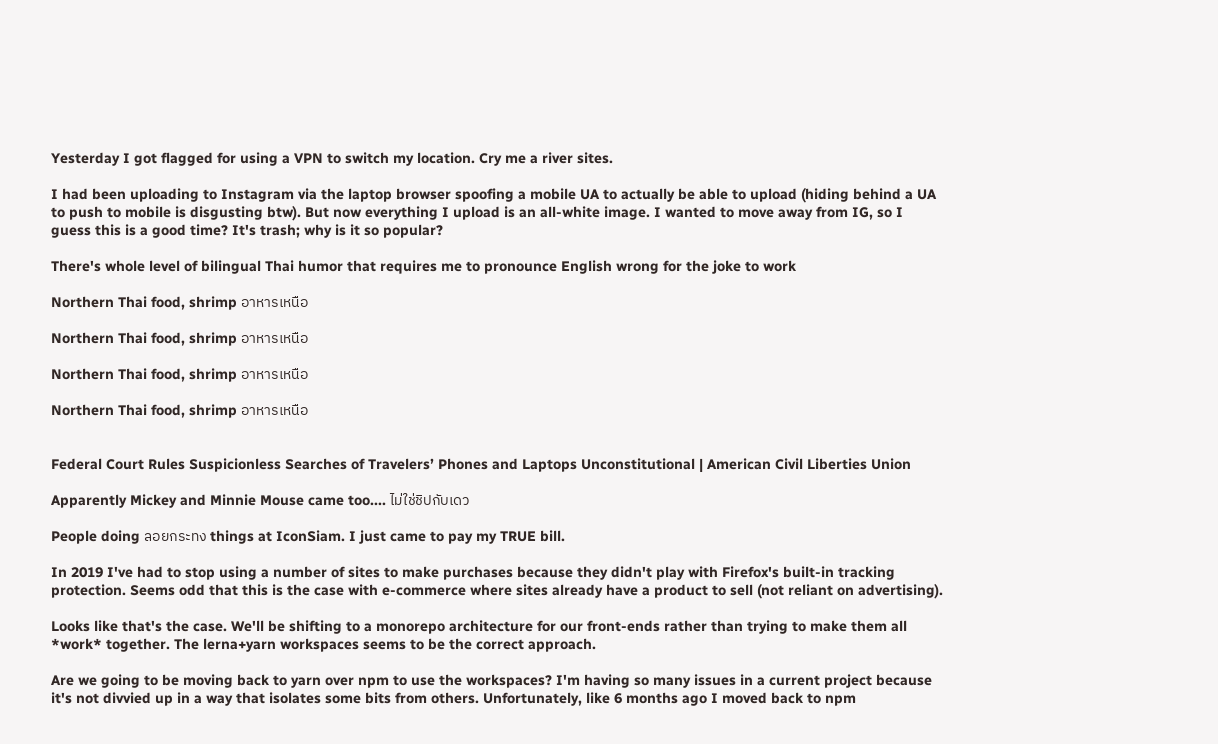Yesterday I got flagged for using a VPN to switch my location. Cry me a river sites.

I had been uploading to Instagram via the laptop browser spoofing a mobile UA to actually be able to upload (hiding behind a UA to push to mobile is disgusting btw). But now everything I upload is an all-white image. I wanted to move away from IG, so I guess this is a good time? It's trash; why is it so popular?

There's whole level of bilingual Thai humor that requires me to pronounce English wrong for the joke to work

Northern Thai food, shrimp อาหารเหนือ

Northern Thai food, shrimp อาหารเหนือ

Northern Thai food, shrimp อาหารเหนือ

Northern Thai food, shrimp อาหารเหนือ


Federal Court Rules Suspicionless Searches of Travelers’ Phones and Laptops Unconstitutional | American Civil Liberties Union

Apparently Mickey and Minnie Mouse came too.... ไม่ใช่ชิปกับเดว

People doing ลอยกระทง things at IconSiam. I just came to pay my TRUE bill.

In 2019 I've had to stop using a number of sites to make purchases because they didn't play with Firefox's built-in tracking protection. Seems odd that this is the case with e-commerce where sites already have a product to sell (not reliant on advertising).

Looks like that's the case. We'll be shifting to a monorepo architecture for our front-ends rather than trying to make them all *work* together. The lerna+yarn workspaces seems to be the correct approach.

Are we going to be moving back to yarn over npm to use the workspaces? I'm having so many issues in a current project because it's not divvied up in a way that isolates some bits from others. Unfortunately, like 6 months ago I moved back to npm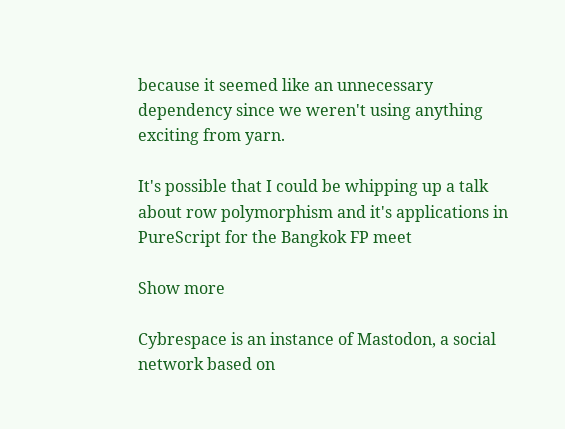because it seemed like an unnecessary dependency since we weren't using anything exciting from yarn.

It's possible that I could be whipping up a talk about row polymorphism and it's applications in PureScript for the Bangkok FP meet

Show more

Cybrespace is an instance of Mastodon, a social network based on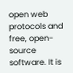open web protocols and free, open-source software. It is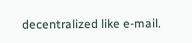decentralized like e-mail.